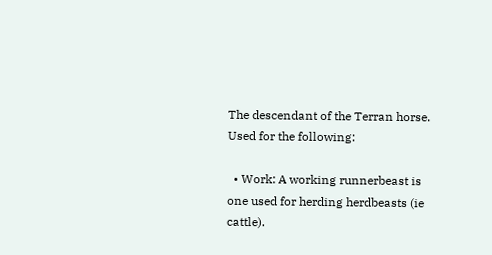The descendant of the Terran horse. Used for the following:

  • Work: A working runnerbeast is one used for herding herdbeasts (ie cattle).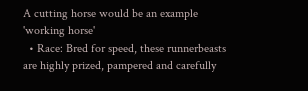A cutting horse would be an example 'working horse'
  • Race: Bred for speed, these runnerbeasts are highly prized, pampered and carefully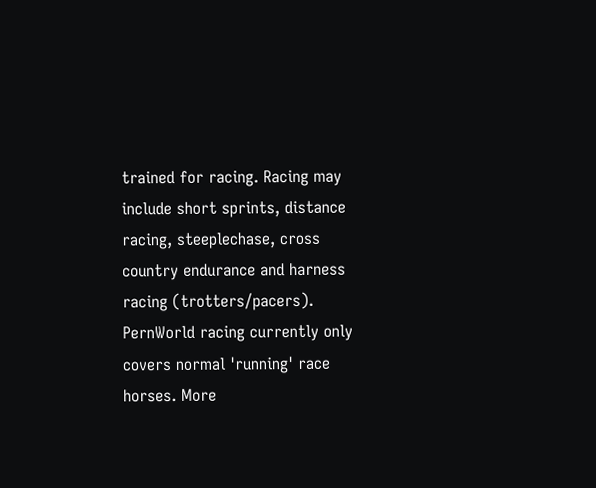trained for racing. Racing may include short sprints, distance racing, steeplechase, cross country endurance and harness racing (trotters/pacers). PernWorld racing currently only covers normal 'running' race horses. More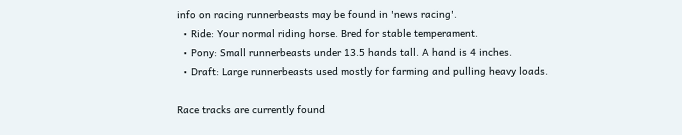info on racing runnerbeasts may be found in 'news racing'.
  • Ride: Your normal riding horse. Bred for stable temperament.
  • Pony: Small runnerbeasts under 13.5 hands tall. A hand is 4 inches.
  • Draft: Large runnerbeasts used mostly for farming and pulling heavy loads.

Race tracks are currently found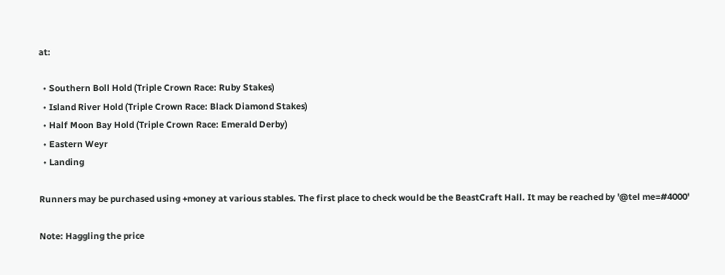at:

  • Southern Boll Hold (Triple Crown Race: Ruby Stakes)
  • Island River Hold (Triple Crown Race: Black Diamond Stakes)
  • Half Moon Bay Hold (Triple Crown Race: Emerald Derby)
  • Eastern Weyr
  • Landing

Runners may be purchased using +money at various stables. The first place to check would be the BeastCraft Hall. It may be reached by '@tel me=#4000'

Note: Haggling the price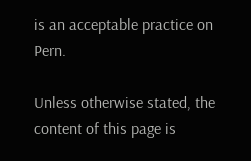is an acceptable practice on Pern.

Unless otherwise stated, the content of this page is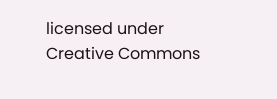licensed under Creative Commons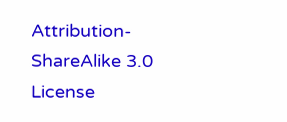Attribution-ShareAlike 3.0 License